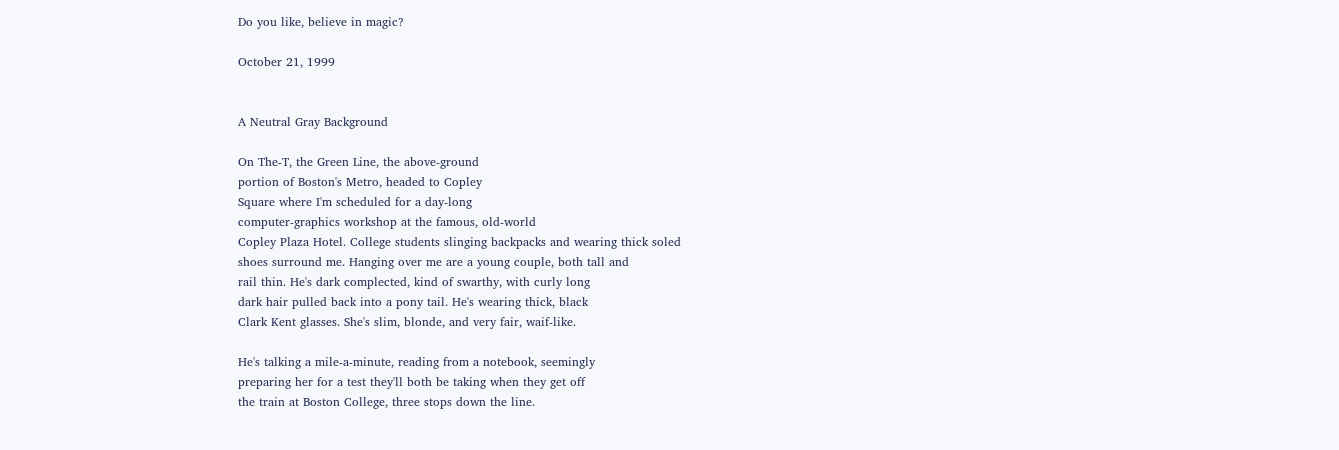Do you like, believe in magic?

October 21, 1999


A Neutral Gray Background

On The-T, the Green Line, the above-ground
portion of Boston's Metro, headed to Copley
Square where I'm scheduled for a day-long
computer-graphics workshop at the famous, old-world
Copley Plaza Hotel. College students slinging backpacks and wearing thick soled
shoes surround me. Hanging over me are a young couple, both tall and
rail thin. He's dark complected, kind of swarthy, with curly long
dark hair pulled back into a pony tail. He's wearing thick, black
Clark Kent glasses. She's slim, blonde, and very fair, waif-like.

He's talking a mile-a-minute, reading from a notebook, seemingly
preparing her for a test they'll both be taking when they get off
the train at Boston College, three stops down the line.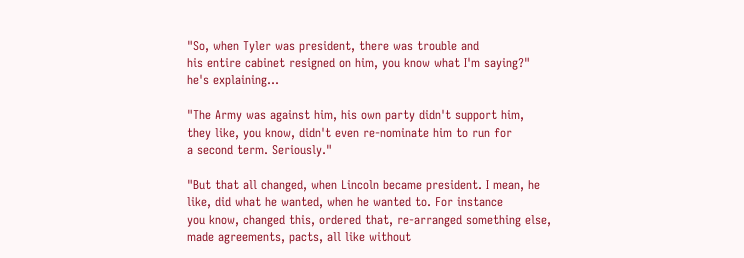"So, when Tyler was president, there was trouble and
his entire cabinet resigned on him, you know what I'm saying?"
he's explaining...

"The Army was against him, his own party didn't support him,
they like, you know, didn't even re-nominate him to run for
a second term. Seriously."

"But that all changed, when Lincoln became president. I mean, he
like, did what he wanted, when he wanted to. For instance
you know, changed this, ordered that, re-arranged something else,
made agreements, pacts, all like without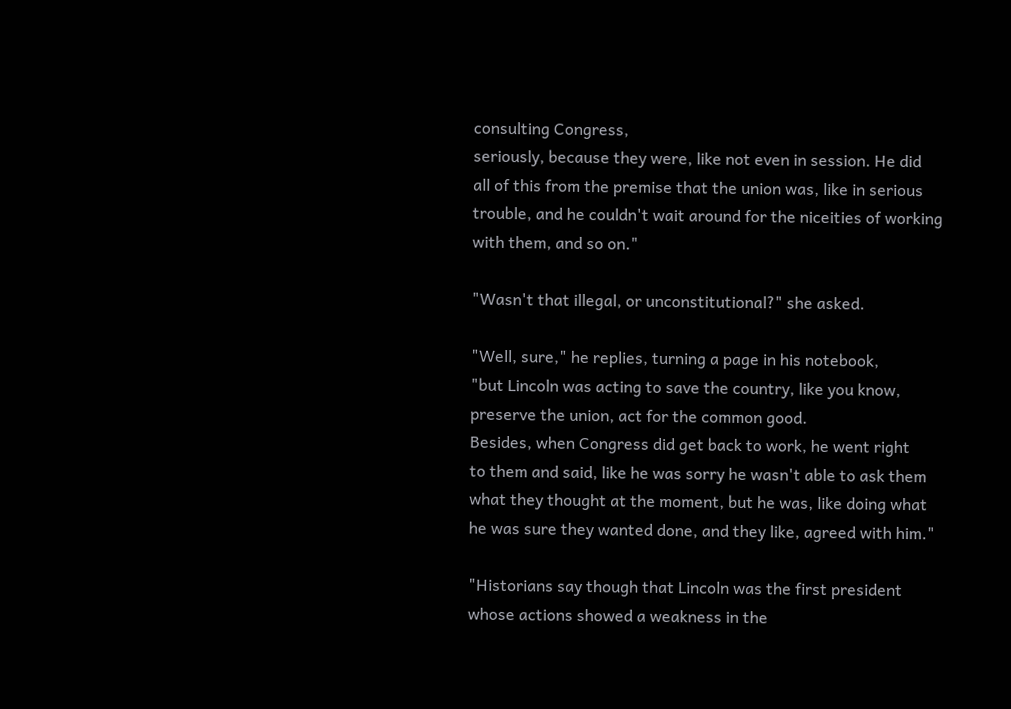consulting Congress,
seriously, because they were, like not even in session. He did
all of this from the premise that the union was, like in serious
trouble, and he couldn't wait around for the niceities of working
with them, and so on."

"Wasn't that illegal, or unconstitutional?" she asked.

"Well, sure," he replies, turning a page in his notebook,
"but Lincoln was acting to save the country, like you know,
preserve the union, act for the common good.
Besides, when Congress did get back to work, he went right
to them and said, like he was sorry he wasn't able to ask them
what they thought at the moment, but he was, like doing what
he was sure they wanted done, and they like, agreed with him."

"Historians say though that Lincoln was the first president
whose actions showed a weakness in the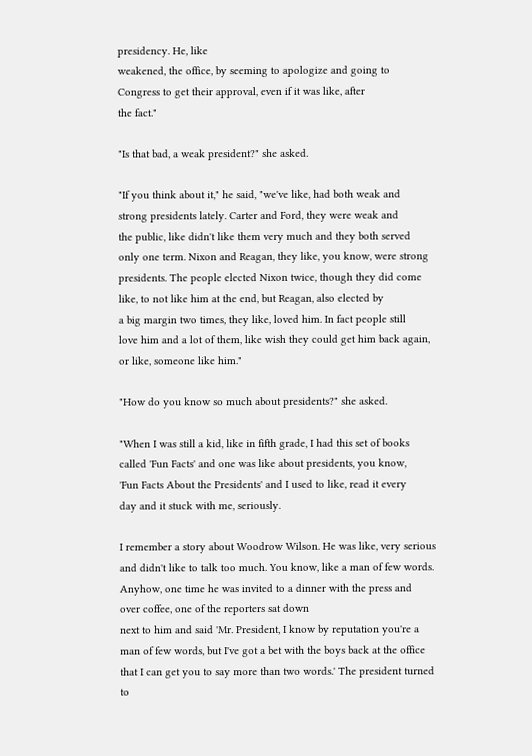presidency. He, like
weakened, the office, by seeming to apologize and going to
Congress to get their approval, even if it was like, after
the fact."

"Is that bad, a weak president?" she asked.

"If you think about it," he said, "we've like, had both weak and
strong presidents lately. Carter and Ford, they were weak and
the public, like didn't like them very much and they both served
only one term. Nixon and Reagan, they like, you know, were strong
presidents. The people elected Nixon twice, though they did come
like, to not like him at the end, but Reagan, also elected by
a big margin two times, they like, loved him. In fact people still
love him and a lot of them, like wish they could get him back again,
or like, someone like him."

"How do you know so much about presidents?" she asked.

"When I was still a kid, like in fifth grade, I had this set of books
called 'Fun Facts' and one was like about presidents, you know,
'Fun Facts About the Presidents' and I used to like, read it every
day and it stuck with me, seriously.

I remember a story about Woodrow Wilson. He was like, very serious
and didn't like to talk too much. You know, like a man of few words.
Anyhow, one time he was invited to a dinner with the press and
over coffee, one of the reporters sat down
next to him and said 'Mr. President, I know by reputation you're a
man of few words, but I've got a bet with the boys back at the office
that I can get you to say more than two words.' The president turned
to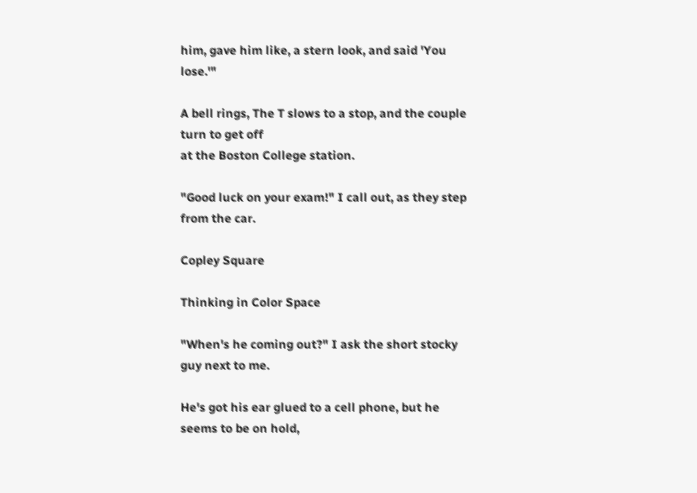him, gave him like, a stern look, and said 'You lose.'"

A bell rings, The T slows to a stop, and the couple turn to get off
at the Boston College station.

"Good luck on your exam!" I call out, as they step from the car.

Copley Square

Thinking in Color Space

"When's he coming out?" I ask the short stocky guy next to me.

He's got his ear glued to a cell phone, but he seems to be on hold,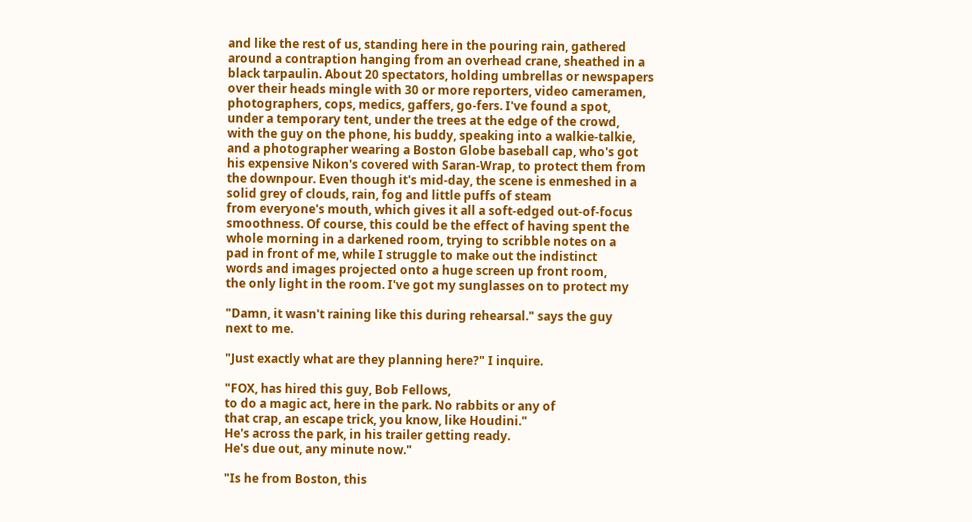and like the rest of us, standing here in the pouring rain, gathered
around a contraption hanging from an overhead crane, sheathed in a
black tarpaulin. About 20 spectators, holding umbrellas or newspapers
over their heads mingle with 30 or more reporters, video cameramen,
photographers, cops, medics, gaffers, go-fers. I've found a spot,
under a temporary tent, under the trees at the edge of the crowd,
with the guy on the phone, his buddy, speaking into a walkie-talkie,
and a photographer wearing a Boston Globe baseball cap, who's got
his expensive Nikon's covered with Saran-Wrap, to protect them from
the downpour. Even though it's mid-day, the scene is enmeshed in a
solid grey of clouds, rain, fog and little puffs of steam
from everyone's mouth, which gives it all a soft-edged out-of-focus
smoothness. Of course, this could be the effect of having spent the
whole morning in a darkened room, trying to scribble notes on a
pad in front of me, while I struggle to make out the indistinct
words and images projected onto a huge screen up front room,
the only light in the room. I've got my sunglasses on to protect my

"Damn, it wasn't raining like this during rehearsal." says the guy
next to me.

"Just exactly what are they planning here?" I inquire.

"FOX, has hired this guy, Bob Fellows,
to do a magic act, here in the park. No rabbits or any of
that crap, an escape trick, you know, like Houdini."
He's across the park, in his trailer getting ready.
He's due out, any minute now."

"Is he from Boston, this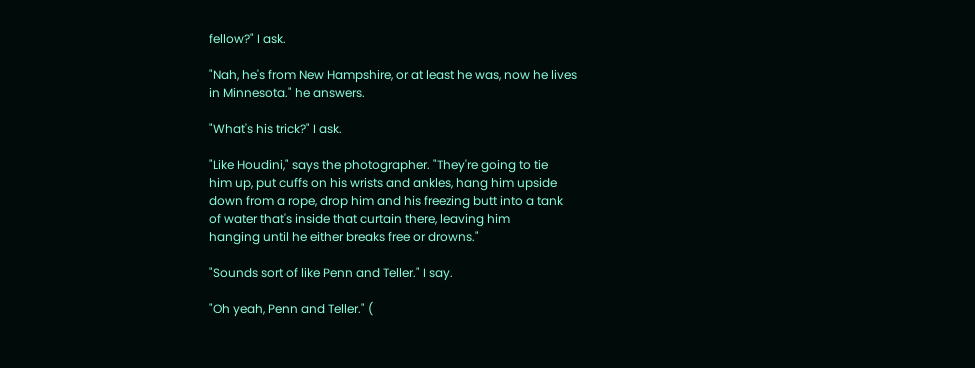fellow?" I ask.

"Nah, he's from New Hampshire, or at least he was, now he lives
in Minnesota." he answers.

"What's his trick?" I ask.

"Like Houdini," says the photographer. "They're going to tie
him up, put cuffs on his wrists and ankles, hang him upside
down from a rope, drop him and his freezing butt into a tank
of water that's inside that curtain there, leaving him
hanging until he either breaks free or drowns."

"Sounds sort of like Penn and Teller." I say.

"Oh yeah, Penn and Teller." (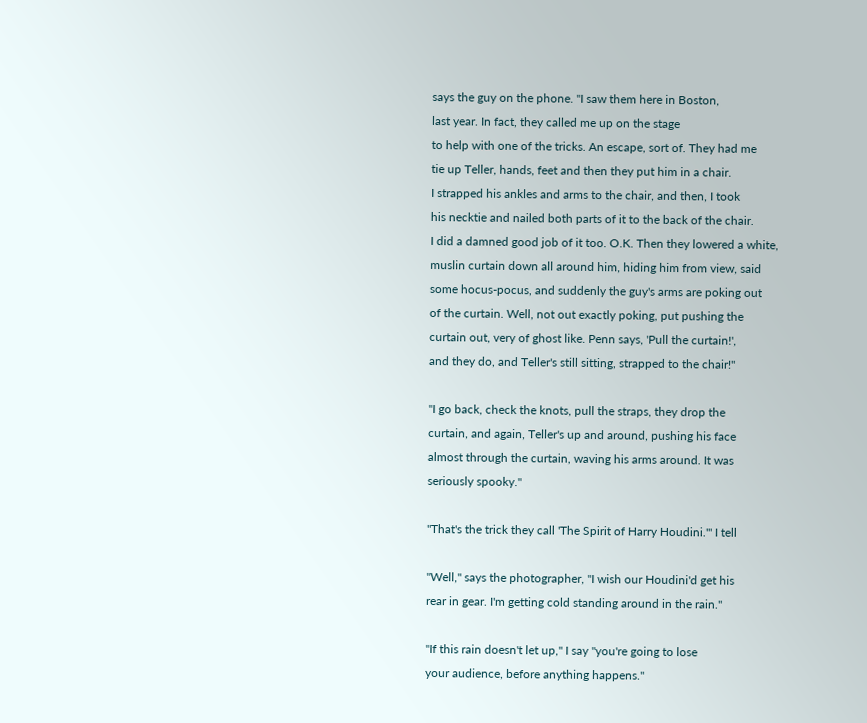says the guy on the phone. "I saw them here in Boston,
last year. In fact, they called me up on the stage
to help with one of the tricks. An escape, sort of. They had me
tie up Teller, hands, feet and then they put him in a chair.
I strapped his ankles and arms to the chair, and then, I took
his necktie and nailed both parts of it to the back of the chair.
I did a damned good job of it too. O.K. Then they lowered a white,
muslin curtain down all around him, hiding him from view, said
some hocus-pocus, and suddenly the guy's arms are poking out
of the curtain. Well, not out exactly poking, put pushing the
curtain out, very of ghost like. Penn says, 'Pull the curtain!',
and they do, and Teller's still sitting, strapped to the chair!"

"I go back, check the knots, pull the straps, they drop the
curtain, and again, Teller's up and around, pushing his face
almost through the curtain, waving his arms around. It was
seriously spooky."

"That's the trick they call 'The Spirit of Harry Houdini.'" I tell

"Well," says the photographer, "I wish our Houdini'd get his
rear in gear. I'm getting cold standing around in the rain."

"If this rain doesn't let up," I say "you're going to lose
your audience, before anything happens."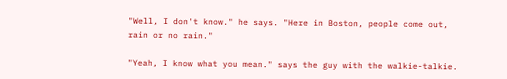"Well, I don't know." he says. "Here in Boston, people come out,
rain or no rain."

"Yeah, I know what you mean." says the guy with the walkie-talkie.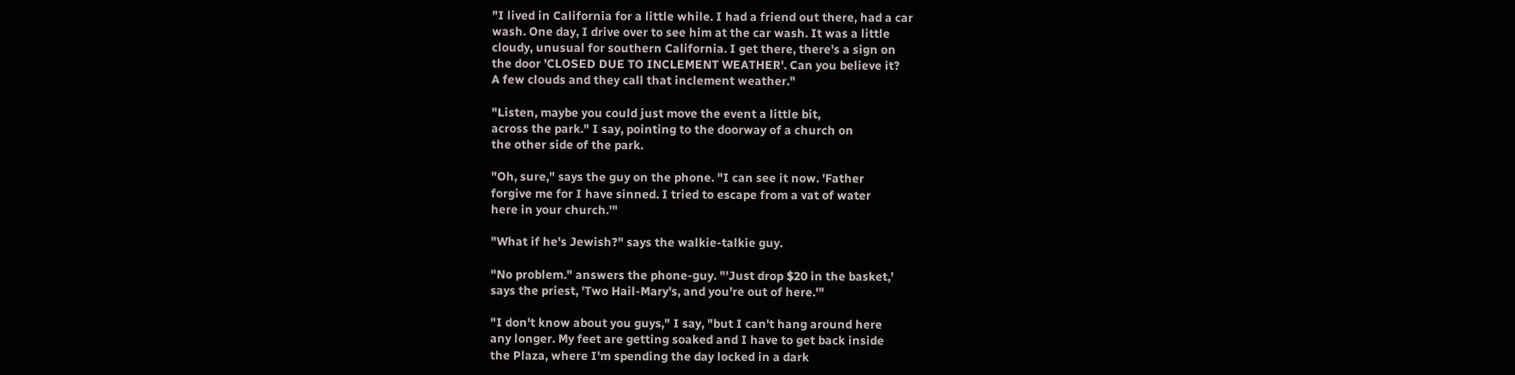"I lived in California for a little while. I had a friend out there, had a car
wash. One day, I drive over to see him at the car wash. It was a little
cloudy, unusual for southern California. I get there, there's a sign on
the door 'CLOSED DUE TO INCLEMENT WEATHER'. Can you believe it?
A few clouds and they call that inclement weather."

"Listen, maybe you could just move the event a little bit,
across the park." I say, pointing to the doorway of a church on
the other side of the park.

"Oh, sure," says the guy on the phone. "I can see it now. 'Father
forgive me for I have sinned. I tried to escape from a vat of water
here in your church.'"

"What if he's Jewish?" says the walkie-talkie guy.

"No problem." answers the phone-guy. "'Just drop $20 in the basket,'
says the priest, 'Two Hail-Mary's, and you're out of here.'"

"I don't know about you guys," I say, "but I can't hang around here
any longer. My feet are getting soaked and I have to get back inside
the Plaza, where I'm spending the day locked in a dark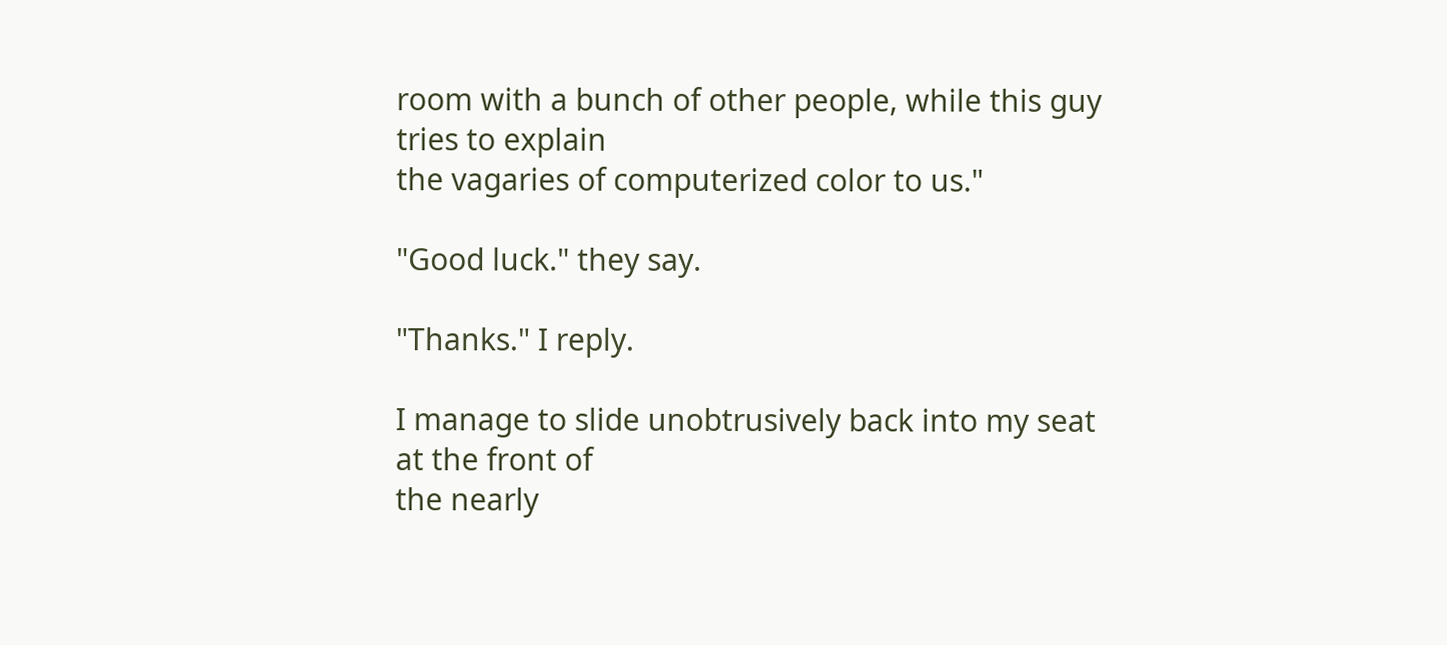room with a bunch of other people, while this guy tries to explain
the vagaries of computerized color to us."

"Good luck." they say.

"Thanks." I reply.

I manage to slide unobtrusively back into my seat at the front of
the nearly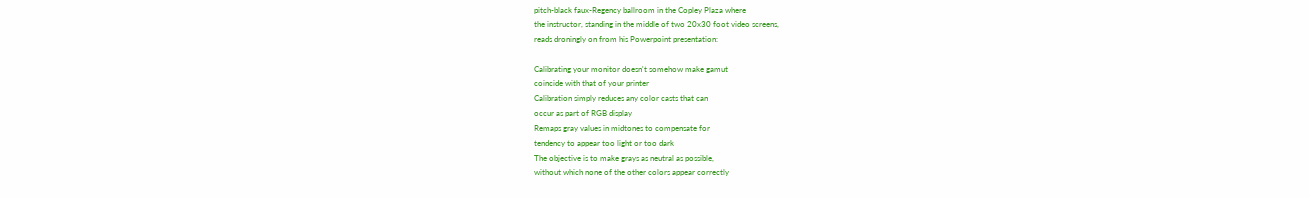pitch-black faux-Regency ballroom in the Copley Plaza where
the instructor, standing in the middle of two 20x30 foot video screens,
reads droningly on from his Powerpoint presentation:

Calibrating your monitor doesn't somehow make gamut
coincide with that of your printer
Calibration simply reduces any color casts that can
occur as part of RGB display
Remaps gray values in midtones to compensate for
tendency to appear too light or too dark
The objective is to make grays as neutral as possible,
without which none of the other colors appear correctly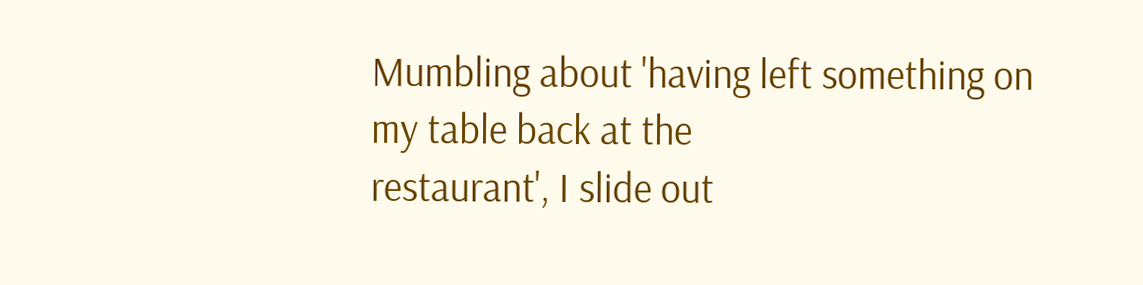Mumbling about 'having left something on my table back at the
restaurant', I slide out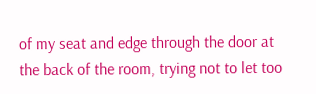of my seat and edge through the door at
the back of the room, trying not to let too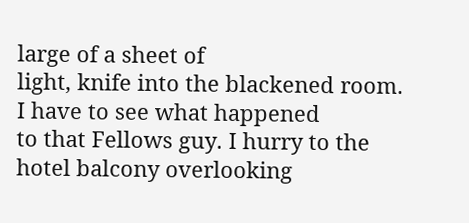large of a sheet of
light, knife into the blackened room. I have to see what happened
to that Fellows guy. I hurry to the hotel balcony overlooking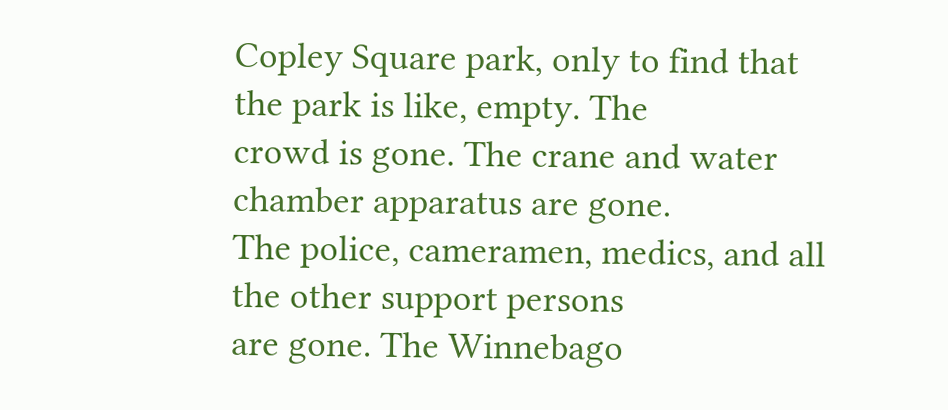Copley Square park, only to find that the park is like, empty. The
crowd is gone. The crane and water chamber apparatus are gone.
The police, cameramen, medics, and all the other support persons
are gone. The Winnebago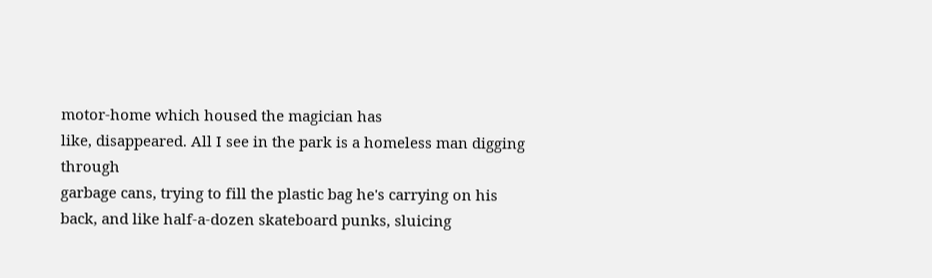motor-home which housed the magician has
like, disappeared. All I see in the park is a homeless man digging through
garbage cans, trying to fill the plastic bag he's carrying on his
back, and like half-a-dozen skateboard punks, sluicing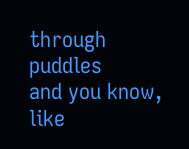through puddles
and you know, like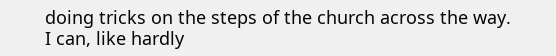doing tricks on the steps of the church across the way.
I can, like hardly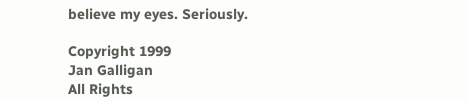believe my eyes. Seriously.

Copyright 1999
Jan Galligan
All Rights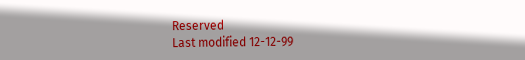Reserved
Last modified 12-12-99